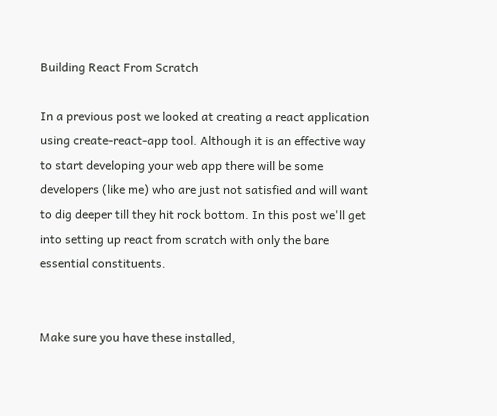Building React From Scratch

In a previous post we looked at creating a react application using create-react-app tool. Although it is an effective way to start developing your web app there will be some developers (like me) who are just not satisfied and will want to dig deeper till they hit rock bottom. In this post we'll get into setting up react from scratch with only the bare essential constituents.


Make sure you have these installed,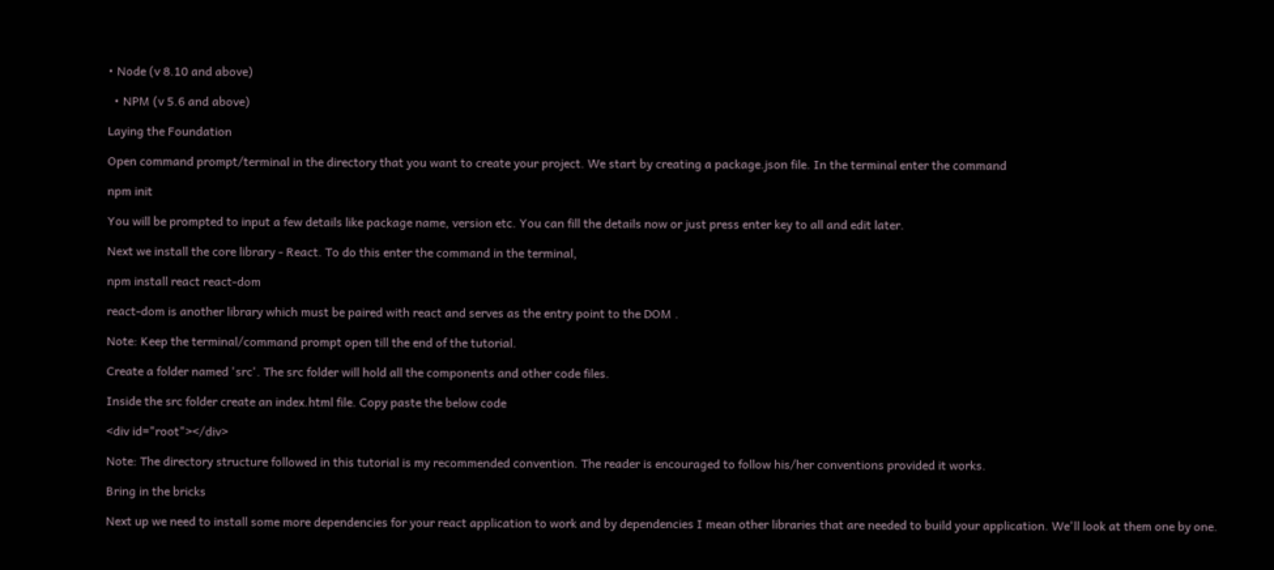• Node (v 8.10 and above)

  • NPM (v 5.6 and above)

Laying the Foundation

Open command prompt/terminal in the directory that you want to create your project. We start by creating a package.json file. In the terminal enter the command

npm init

You will be prompted to input a few details like package name, version etc. You can fill the details now or just press enter key to all and edit later.

Next we install the core library - React. To do this enter the command in the terminal,

npm install react react-dom

react-dom is another library which must be paired with react and serves as the entry point to the DOM .

Note: Keep the terminal/command prompt open till the end of the tutorial.

Create a folder named 'src'. The src folder will hold all the components and other code files.

Inside the src folder create an index.html file. Copy paste the below code

<div id="root"></div>

Note: The directory structure followed in this tutorial is my recommended convention. The reader is encouraged to follow his/her conventions provided it works.

Bring in the bricks

Next up we need to install some more dependencies for your react application to work and by dependencies I mean other libraries that are needed to build your application. We'll look at them one by one.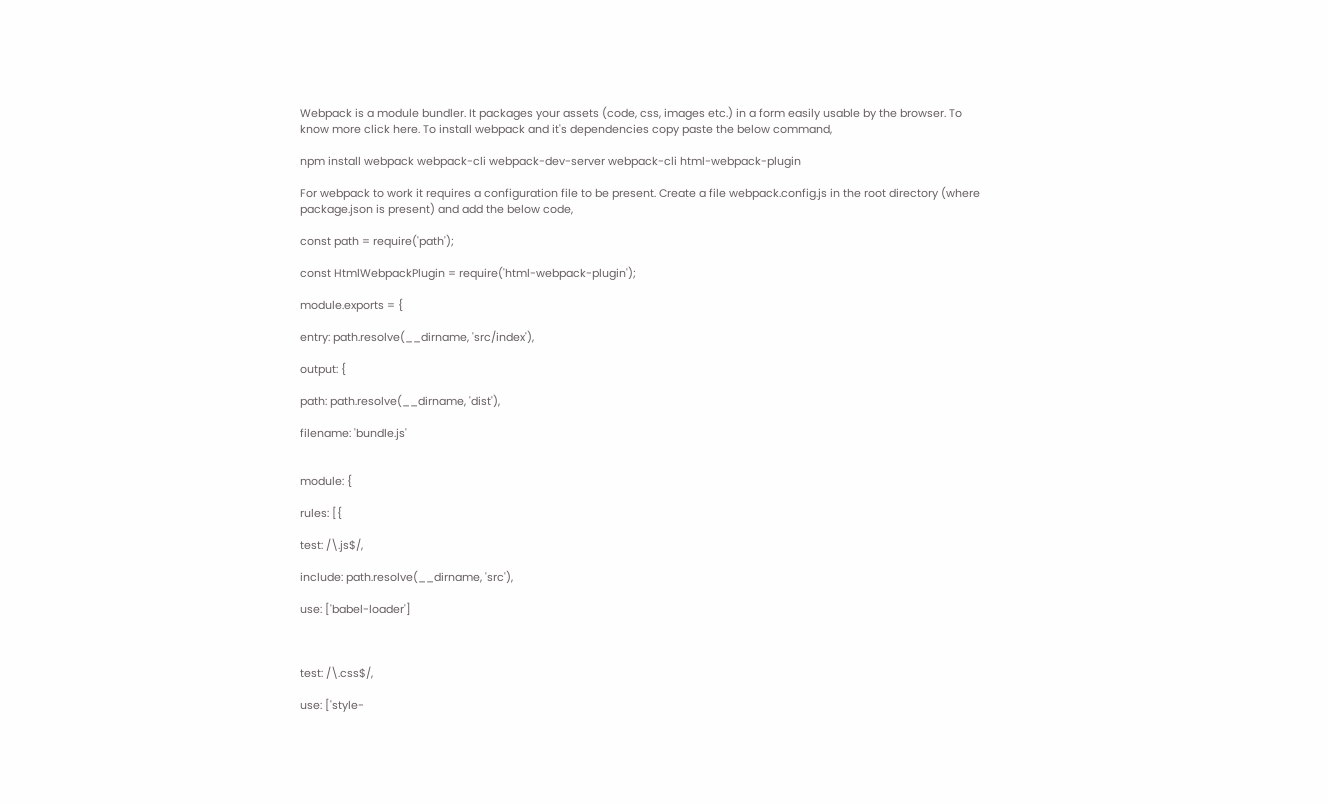Webpack is a module bundler. It packages your assets (code, css, images etc.) in a form easily usable by the browser. To know more click here. To install webpack and it's dependencies copy paste the below command,

npm install webpack webpack-cli webpack-dev-server webpack-cli html-webpack-plugin

For webpack to work it requires a configuration file to be present. Create a file webpack.config.js in the root directory (where package.json is present) and add the below code,

const path = require('path');

const HtmlWebpackPlugin = require('html-webpack-plugin');

module.exports = {

entry: path.resolve(__dirname, 'src/index'),

output: {

path: path.resolve(__dirname, 'dist'),

filename: 'bundle.js'


module: {

rules: [{

test: /\.js$/,

include: path.resolve(__dirname, 'src'),

use: ['babel-loader']



test: /\.css$/,

use: ['style-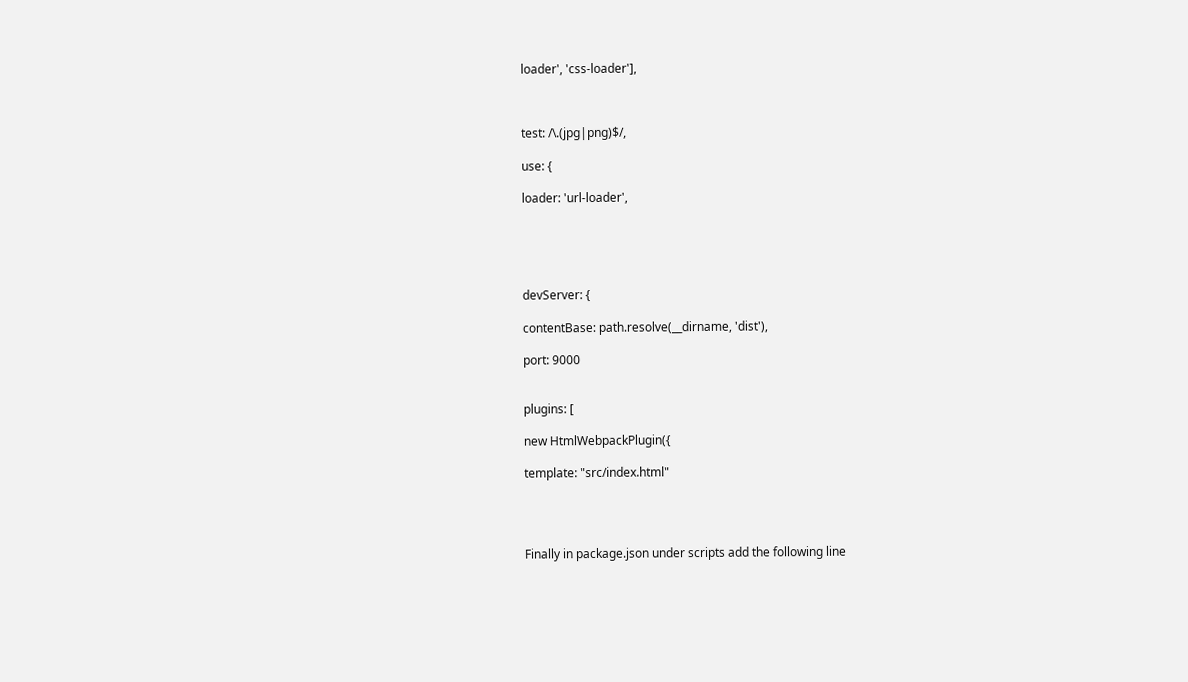loader', 'css-loader'],



test: /\.(jpg|png)$/,

use: {

loader: 'url-loader',





devServer: {

contentBase: path.resolve(__dirname, 'dist'),

port: 9000


plugins: [

new HtmlWebpackPlugin({

template: "src/index.html"




Finally in package.json under scripts add the following line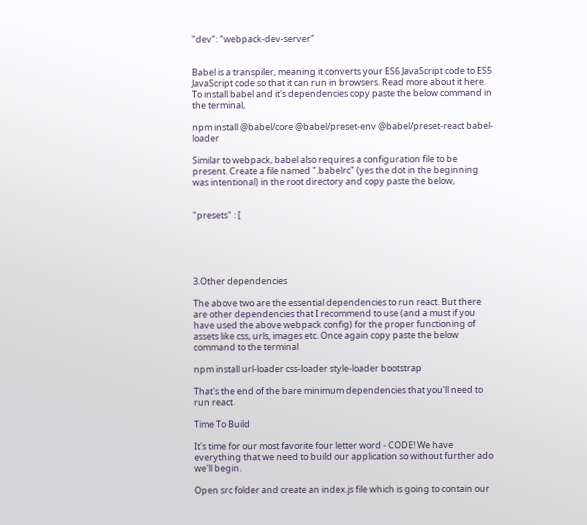"dev": "webpack-dev-server"


Babel is a transpiler, meaning it converts your ES6 JavaScript code to ES5 JavaScript code so that it can run in browsers. Read more about it here. To install babel and it's dependencies copy paste the below command in the terminal,

npm install @babel/core @babel/preset-env @babel/preset-react babel-loader

Similar to webpack, babel also requires a configuration file to be present. Create a file named ".babelrc" (yes the dot in the beginning was intentional) in the root directory and copy paste the below,


"presets" : [





3.Other dependencies

The above two are the essential dependencies to run react. But there are other dependencies that I recommend to use (and a must if you have used the above webpack config) for the proper functioning of assets like css, urls, images etc. Once again copy paste the below command to the terminal

npm install url-loader css-loader style-loader bootstrap

That's the end of the bare minimum dependencies that you'll need to run react.

Time To Build

It's time for our most favorite four letter word - CODE! We have everything that we need to build our application so without further ado we'll begin.

Open src folder and create an index.js file which is going to contain our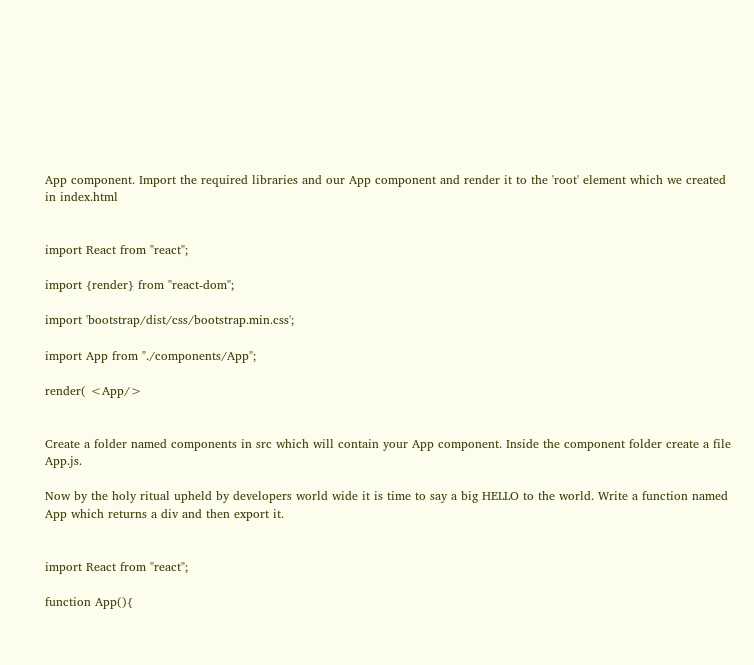App component. Import the required libraries and our App component and render it to the 'root' element which we created in index.html


import React from "react";

import {render} from "react-dom";

import 'bootstrap/dist/css/bootstrap.min.css';

import App from "./components/App";

render( <App/>


Create a folder named components in src which will contain your App component. Inside the component folder create a file App.js.

Now by the holy ritual upheld by developers world wide it is time to say a big HELLO to the world. Write a function named App which returns a div and then export it.


import React from "react";

function App(){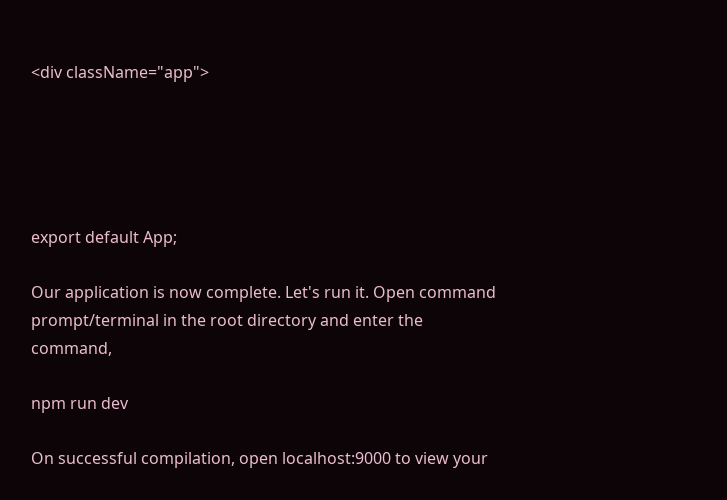<div className="app">





export default App;

Our application is now complete. Let's run it. Open command prompt/terminal in the root directory and enter the command,

npm run dev

On successful compilation, open localhost:9000 to view your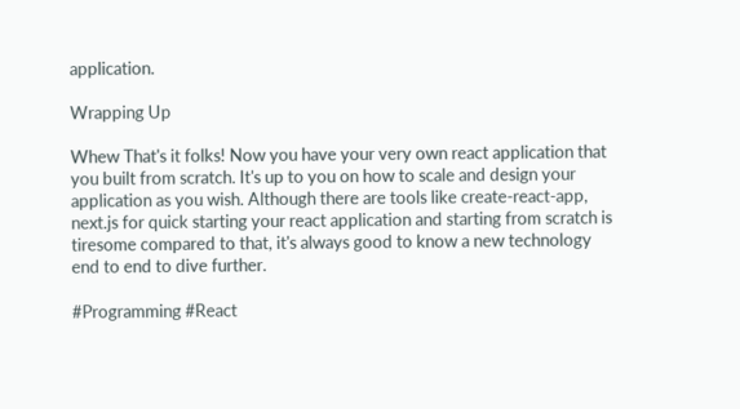application.

Wrapping Up

Whew That's it folks! Now you have your very own react application that you built from scratch. It's up to you on how to scale and design your application as you wish. Although there are tools like create-react-app, next.js for quick starting your react application and starting from scratch is tiresome compared to that, it's always good to know a new technology end to end to dive further.

#Programming #React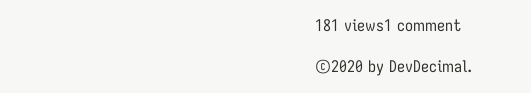181 views1 comment

©2020 by DevDecimal.